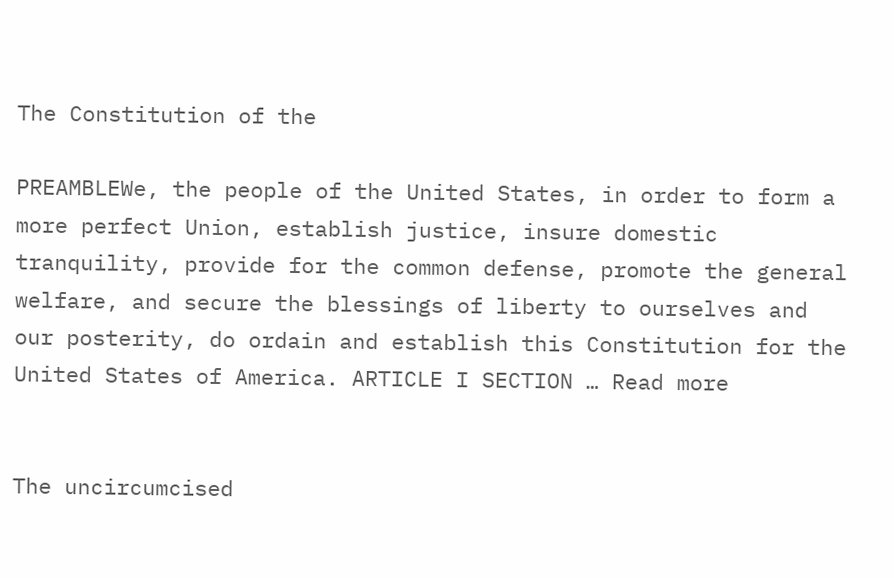The Constitution of the

PREAMBLEWe, the people of the United States, in order to form a more perfect Union, establish justice, insure domestic tranquility, provide for the common defense, promote the general welfare, and secure the blessings of liberty to ourselves and our posterity, do ordain and establish this Constitution for the United States of America. ARTICLE I SECTION … Read more


The uncircumcised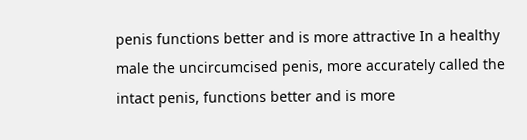penis functions better and is more attractive In a healthy male the uncircumcised penis, more accurately called the intact penis, functions better and is more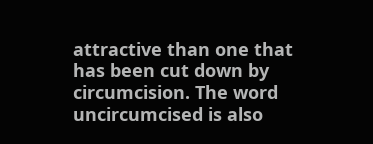attractive than one that has been cut down by circumcision. The word uncircumcised is also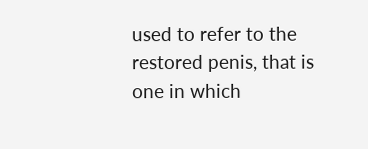used to refer to the restored penis, that is one in which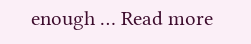enough … Read more